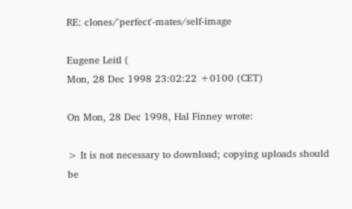RE: clones/'perfect'-mates/self-image

Eugene Leitl (
Mon, 28 Dec 1998 23:02:22 +0100 (CET)

On Mon, 28 Dec 1998, Hal Finney wrote:

> It is not necessary to download; copying uploads should be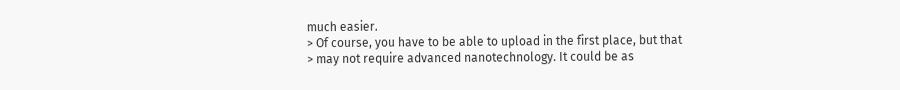much easier.
> Of course, you have to be able to upload in the first place, but that
> may not require advanced nanotechnology. It could be as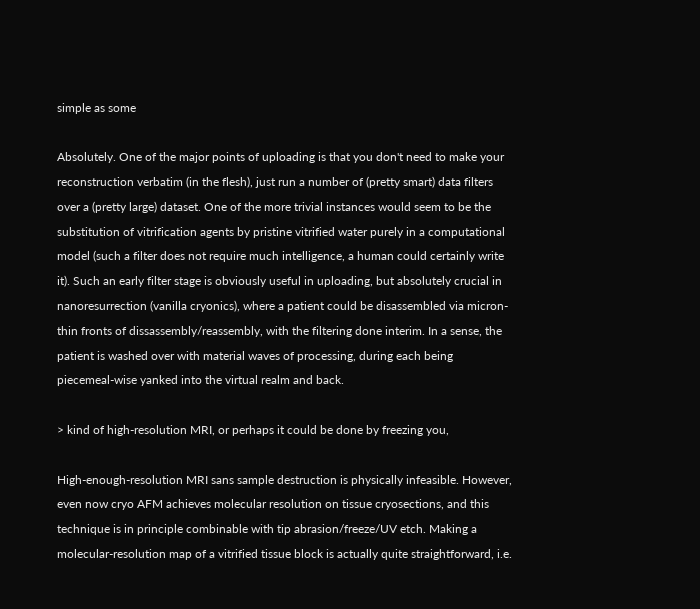simple as some

Absolutely. One of the major points of uploading is that you don't need to make your reconstruction verbatim (in the flesh), just run a number of (pretty smart) data filters over a (pretty large) dataset. One of the more trivial instances would seem to be the substitution of vitrification agents by pristine vitrified water purely in a computational model (such a filter does not require much intelligence, a human could certainly write it). Such an early filter stage is obviously useful in uploading, but absolutely crucial in nanoresurrection (vanilla cryonics), where a patient could be disassembled via micron-thin fronts of dissassembly/reassembly, with the filtering done interim. In a sense, the patient is washed over with material waves of processing, during each being piecemeal-wise yanked into the virtual realm and back.

> kind of high-resolution MRI, or perhaps it could be done by freezing you,

High-enough-resolution MRI sans sample destruction is physically infeasible. However, even now cryo AFM achieves molecular resolution on tissue cryosections, and this technique is in principle combinable with tip abrasion/freeze/UV etch. Making a molecular-resolution map of a vitrified tissue block is actually quite straightforward, i.e.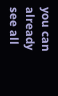you can already see all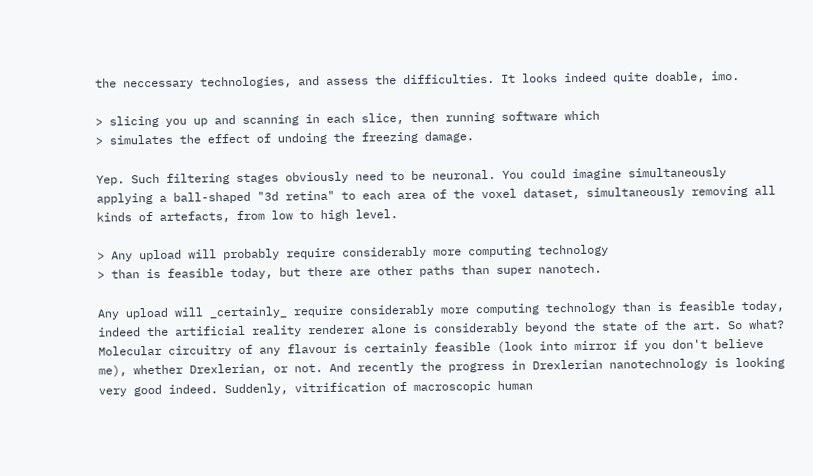the neccessary technologies, and assess the difficulties. It looks indeed quite doable, imo.

> slicing you up and scanning in each slice, then running software which
> simulates the effect of undoing the freezing damage.

Yep. Such filtering stages obviously need to be neuronal. You could imagine simultaneously applying a ball-shaped "3d retina" to each area of the voxel dataset, simultaneously removing all kinds of artefacts, from low to high level.

> Any upload will probably require considerably more computing technology
> than is feasible today, but there are other paths than super nanotech.

Any upload will _certainly_ require considerably more computing technology than is feasible today, indeed the artificial reality renderer alone is considerably beyond the state of the art. So what? Molecular circuitry of any flavour is certainly feasible (look into mirror if you don't believe me), whether Drexlerian, or not. And recently the progress in Drexlerian nanotechnology is looking very good indeed. Suddenly, vitrification of macroscopic human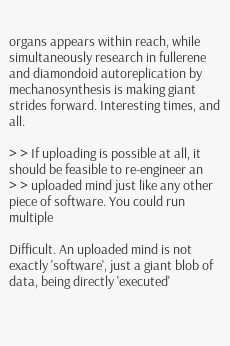organs appears within reach, while simultaneously research in fullerene and diamondoid autoreplication by mechanosynthesis is making giant strides forward. Interesting times, and all.

> > If uploading is possible at all, it should be feasible to re-engineer an
> > uploaded mind just like any other piece of software. You could run multiple

Difficult. An uploaded mind is not exactly 'software', just a giant blob of data, being directly 'executed'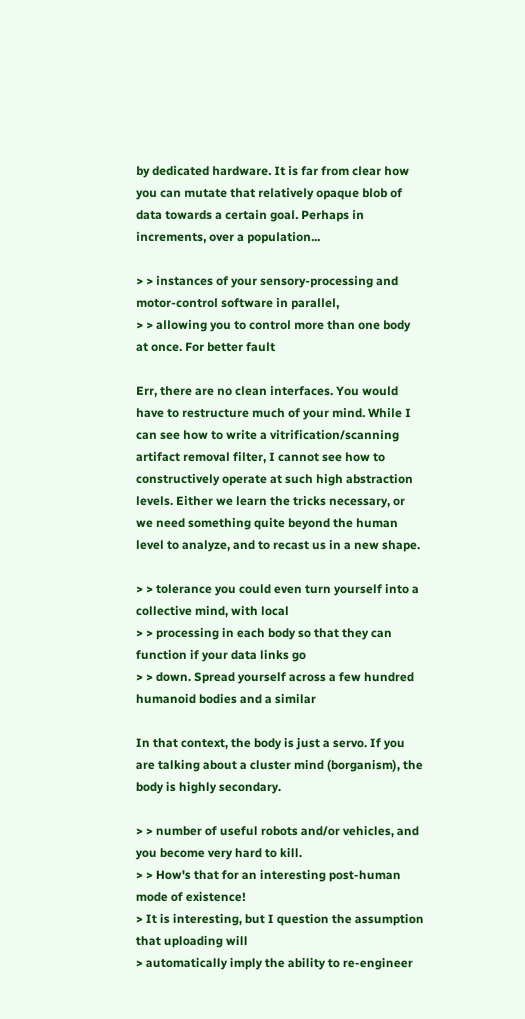by dedicated hardware. It is far from clear how you can mutate that relatively opaque blob of data towards a certain goal. Perhaps in increments, over a population...

> > instances of your sensory-processing and motor-control software in parallel,
> > allowing you to control more than one body at once. For better fault

Err, there are no clean interfaces. You would have to restructure much of your mind. While I can see how to write a vitrification/scanning artifact removal filter, I cannot see how to constructively operate at such high abstraction levels. Either we learn the tricks necessary, or we need something quite beyond the human level to analyze, and to recast us in a new shape.

> > tolerance you could even turn yourself into a collective mind, with local
> > processing in each body so that they can function if your data links go
> > down. Spread yourself across a few hundred humanoid bodies and a similar

In that context, the body is just a servo. If you are talking about a cluster mind (borganism), the body is highly secondary.

> > number of useful robots and/or vehicles, and you become very hard to kill.
> > How's that for an interesting post-human mode of existence!
> It is interesting, but I question the assumption that uploading will
> automatically imply the ability to re-engineer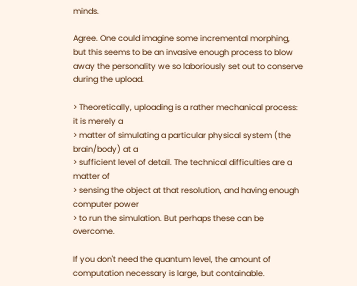minds.

Agree. One could imagine some incremental morphing, but this seems to be an invasive enough process to blow away the personality we so laboriously set out to conserve during the upload.

> Theoretically, uploading is a rather mechanical process: it is merely a
> matter of simulating a particular physical system (the brain/body) at a
> sufficient level of detail. The technical difficulties are a matter of
> sensing the object at that resolution, and having enough computer power
> to run the simulation. But perhaps these can be overcome.

If you don't need the quantum level, the amount of computation necessary is large, but containable.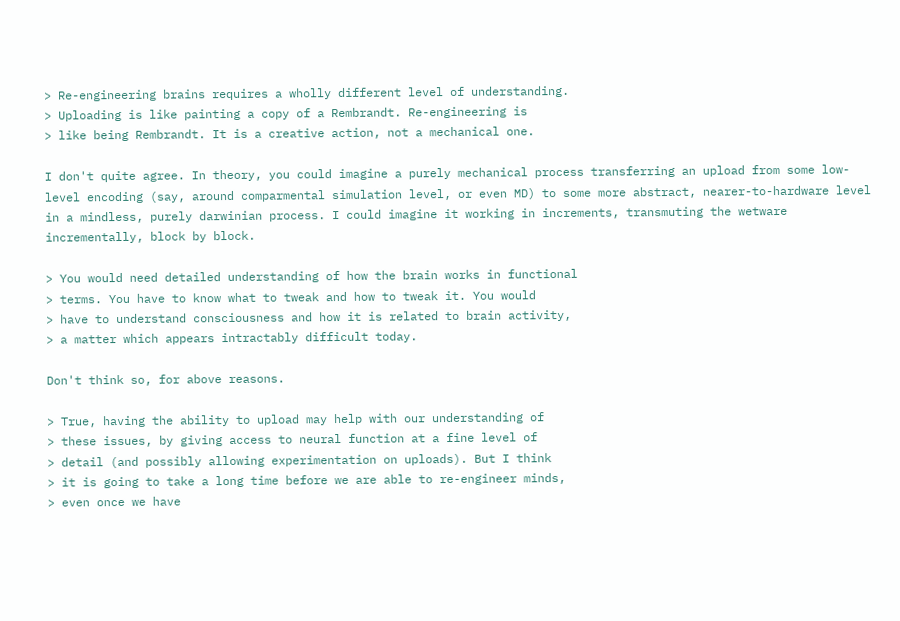> Re-engineering brains requires a wholly different level of understanding.
> Uploading is like painting a copy of a Rembrandt. Re-engineering is
> like being Rembrandt. It is a creative action, not a mechanical one.

I don't quite agree. In theory, you could imagine a purely mechanical process transferring an upload from some low-level encoding (say, around comparmental simulation level, or even MD) to some more abstract, nearer-to-hardware level in a mindless, purely darwinian process. I could imagine it working in increments, transmuting the wetware incrementally, block by block.

> You would need detailed understanding of how the brain works in functional
> terms. You have to know what to tweak and how to tweak it. You would
> have to understand consciousness and how it is related to brain activity,
> a matter which appears intractably difficult today.

Don't think so, for above reasons.

> True, having the ability to upload may help with our understanding of
> these issues, by giving access to neural function at a fine level of
> detail (and possibly allowing experimentation on uploads). But I think
> it is going to take a long time before we are able to re-engineer minds,
> even once we have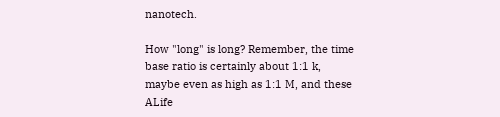nanotech.

How "long" is long? Remember, the time base ratio is certainly about 1:1 k, maybe even as high as 1:1 M, and these ALife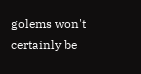golems won't certainly be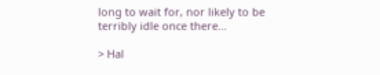long to wait for, nor likely to be terribly idle once there...

> Hal